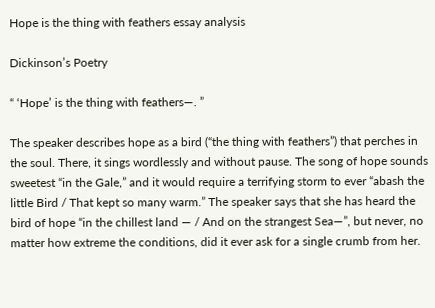Hope is the thing with feathers essay analysis

Dickinson’s Poetry

“ ‘Hope’ is the thing with feathers—. ”

The speaker describes hope as a bird (“the thing with feathers”) that perches in the soul. There, it sings wordlessly and without pause. The song of hope sounds sweetest “in the Gale,” and it would require a terrifying storm to ever “abash the little Bird / That kept so many warm.” The speaker says that she has heard the bird of hope “in the chillest land — / And on the strangest Sea—”, but never, no matter how extreme the conditions, did it ever ask for a single crumb from her.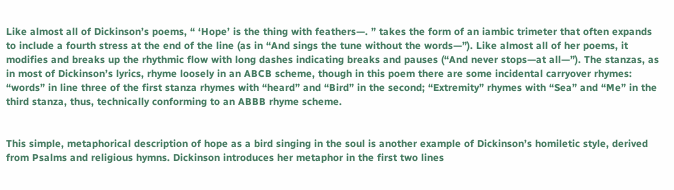Like almost all of Dickinson’s poems, “ ‘Hope’ is the thing with feathers—. ” takes the form of an iambic trimeter that often expands to include a fourth stress at the end of the line (as in “And sings the tune without the words—”). Like almost all of her poems, it modifies and breaks up the rhythmic flow with long dashes indicating breaks and pauses (“And never stops—at all—”). The stanzas, as in most of Dickinson’s lyrics, rhyme loosely in an ABCB scheme, though in this poem there are some incidental carryover rhymes: “words” in line three of the first stanza rhymes with “heard” and “Bird” in the second; “Extremity” rhymes with “Sea” and “Me” in the third stanza, thus, technically conforming to an ABBB rhyme scheme.


This simple, metaphorical description of hope as a bird singing in the soul is another example of Dickinson’s homiletic style, derived from Psalms and religious hymns. Dickinson introduces her metaphor in the first two lines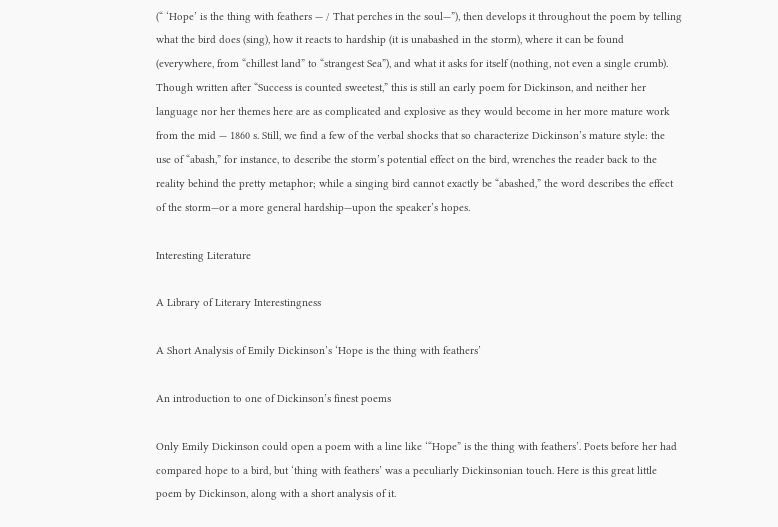(“ ‘Hope’ is the thing with feathers — / That perches in the soul—”), then develops it throughout the poem by telling what the bird does (sing), how it reacts to hardship (it is unabashed in the storm), where it can be found (everywhere, from “chillest land” to “strangest Sea”), and what it asks for itself (nothing, not even a single crumb). Though written after “Success is counted sweetest,” this is still an early poem for Dickinson, and neither her language nor her themes here are as complicated and explosive as they would become in her more mature work from the mid — 1860 s. Still, we find a few of the verbal shocks that so characterize Dickinson’s mature style: the use of “abash,” for instance, to describe the storm’s potential effect on the bird, wrenches the reader back to the reality behind the pretty metaphor; while a singing bird cannot exactly be “abashed,” the word describes the effect of the storm—or a more general hardship—upon the speaker’s hopes.

Interesting Literature

A Library of Literary Interestingness

A Short Analysis of Emily Dickinson’s ‘Hope is the thing with feathers’

An introduction to one of Dickinson’s finest poems

Only Emily Dickinson could open a poem with a line like ‘“Hope” is the thing with feathers’. Poets before her had compared hope to a bird, but ‘thing with feathers’ was a peculiarly Dickinsonian touch. Here is this great little poem by Dickinson, along with a short analysis of it.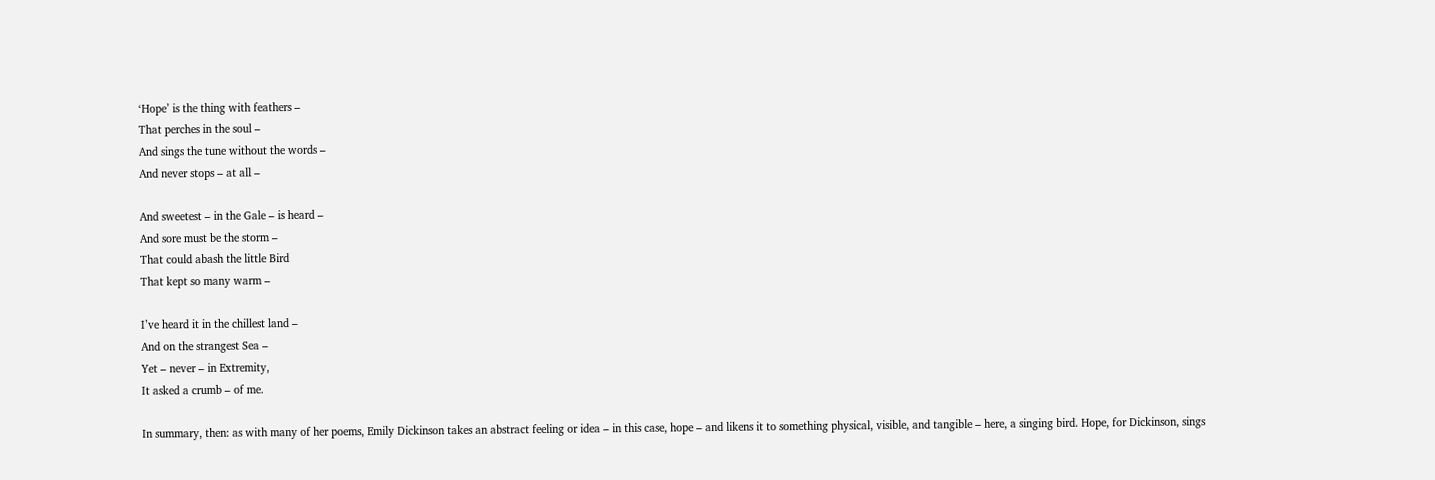‘Hope’ is the thing with feathers –
That perches in the soul –
And sings the tune without the words –
And never stops – at all –

And sweetest – in the Gale – is heard –
And sore must be the storm –
That could abash the little Bird
That kept so many warm –

I’ve heard it in the chillest land –
And on the strangest Sea –
Yet – never – in Extremity,
It asked a crumb – of me.

In summary, then: as with many of her poems, Emily Dickinson takes an abstract feeling or idea – in this case, hope – and likens it to something physical, visible, and tangible – here, a singing bird. Hope, for Dickinson, sings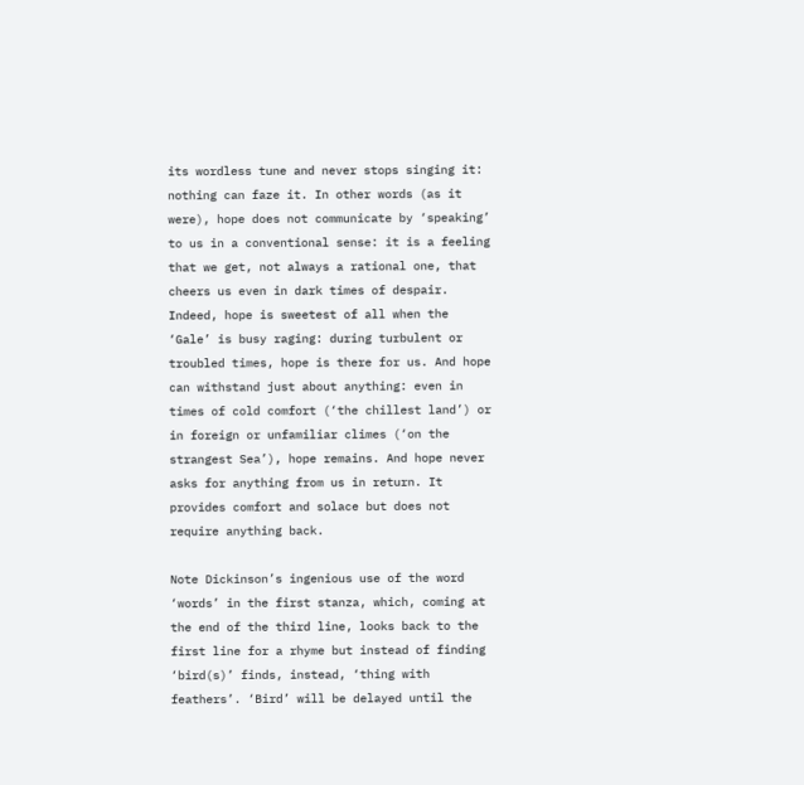its wordless tune and never stops singing it: nothing can faze it. In other words (as it were), hope does not communicate by ‘speaking’ to us in a conventional sense: it is a feeling that we get, not always a rational one, that cheers us even in dark times of despair. Indeed, hope is sweetest of all when the ‘Gale’ is busy raging: during turbulent or troubled times, hope is there for us. And hope can withstand just about anything: even in times of cold comfort (‘the chillest land’) or in foreign or unfamiliar climes (‘on the strangest Sea’), hope remains. And hope never asks for anything from us in return. It provides comfort and solace but does not require anything back.

Note Dickinson’s ingenious use of the word ‘words’ in the first stanza, which, coming at the end of the third line, looks back to the first line for a rhyme but instead of finding ‘bird(s)’ finds, instead, ‘thing with feathers’. ‘Bird’ will be delayed until the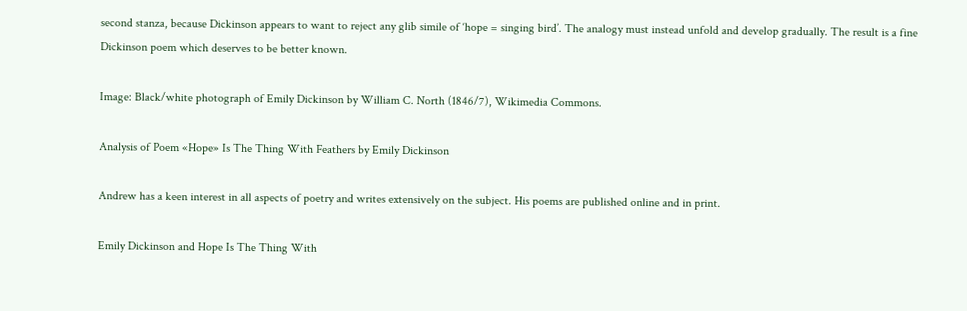second stanza, because Dickinson appears to want to reject any glib simile of ‘hope = singing bird’. The analogy must instead unfold and develop gradually. The result is a fine Dickinson poem which deserves to be better known.

Image: Black/white photograph of Emily Dickinson by William C. North (1846/7), Wikimedia Commons.

Analysis of Poem «Hope» Is The Thing With Feathers by Emily Dickinson

Andrew has a keen interest in all aspects of poetry and writes extensively on the subject. His poems are published online and in print.

Emily Dickinson and Hope Is The Thing With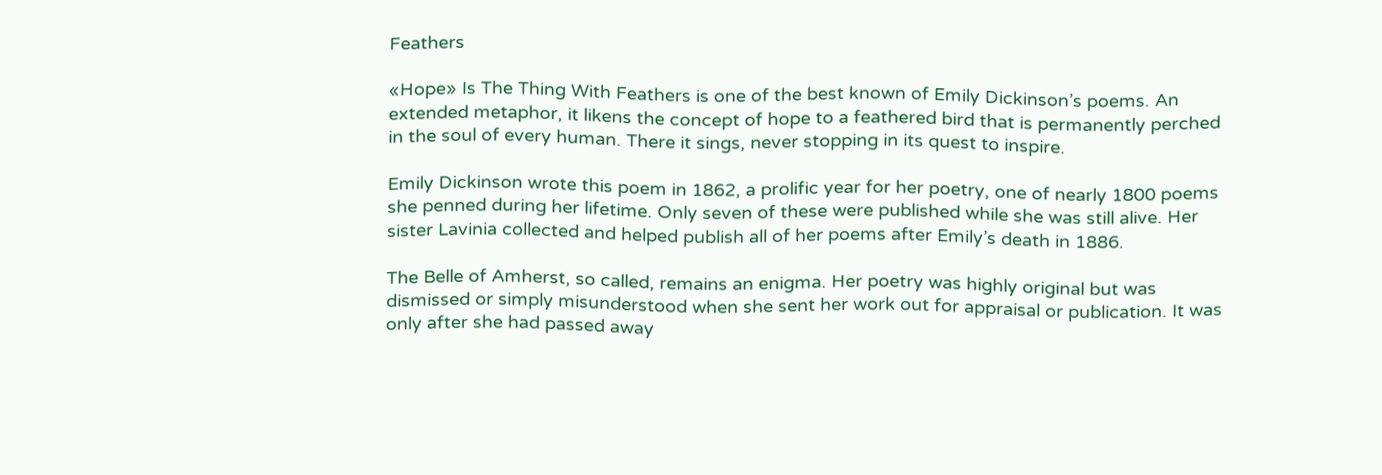Feathers

«Hope» Is The Thing With Feathers is one of the best known of Emily Dickinson’s poems. An extended metaphor, it likens the concept of hope to a feathered bird that is permanently perched in the soul of every human. There it sings, never stopping in its quest to inspire.

Emily Dickinson wrote this poem in 1862, a prolific year for her poetry, one of nearly 1800 poems she penned during her lifetime. Only seven of these were published while she was still alive. Her sister Lavinia collected and helped publish all of her poems after Emily’s death in 1886.

The Belle of Amherst, so called, remains an enigma. Her poetry was highly original but was dismissed or simply misunderstood when she sent her work out for appraisal or publication. It was only after she had passed away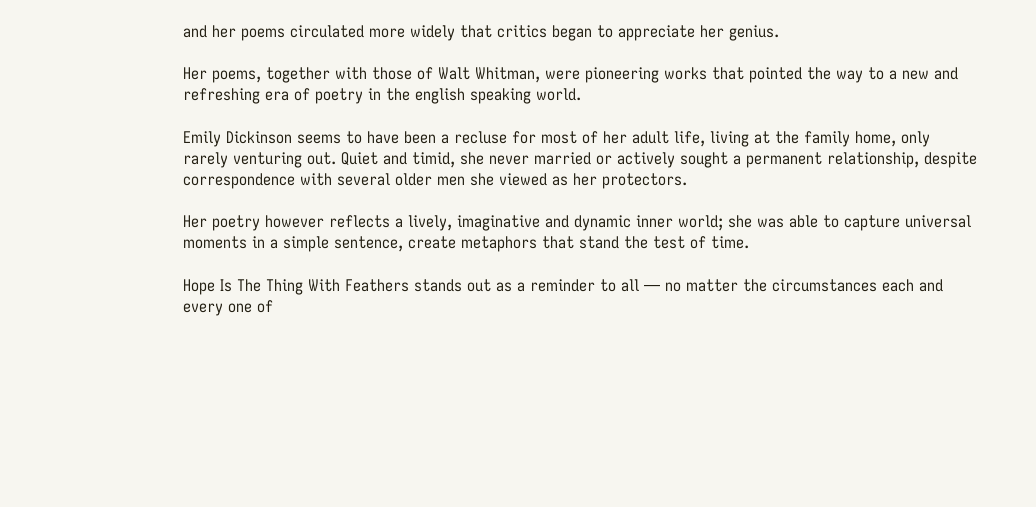and her poems circulated more widely that critics began to appreciate her genius.

Her poems, together with those of Walt Whitman, were pioneering works that pointed the way to a new and refreshing era of poetry in the english speaking world.

Emily Dickinson seems to have been a recluse for most of her adult life, living at the family home, only rarely venturing out. Quiet and timid, she never married or actively sought a permanent relationship, despite correspondence with several older men she viewed as her protectors.

Her poetry however reflects a lively, imaginative and dynamic inner world; she was able to capture universal moments in a simple sentence, create metaphors that stand the test of time.

Hope Is The Thing With Feathers stands out as a reminder to all — no matter the circumstances each and every one of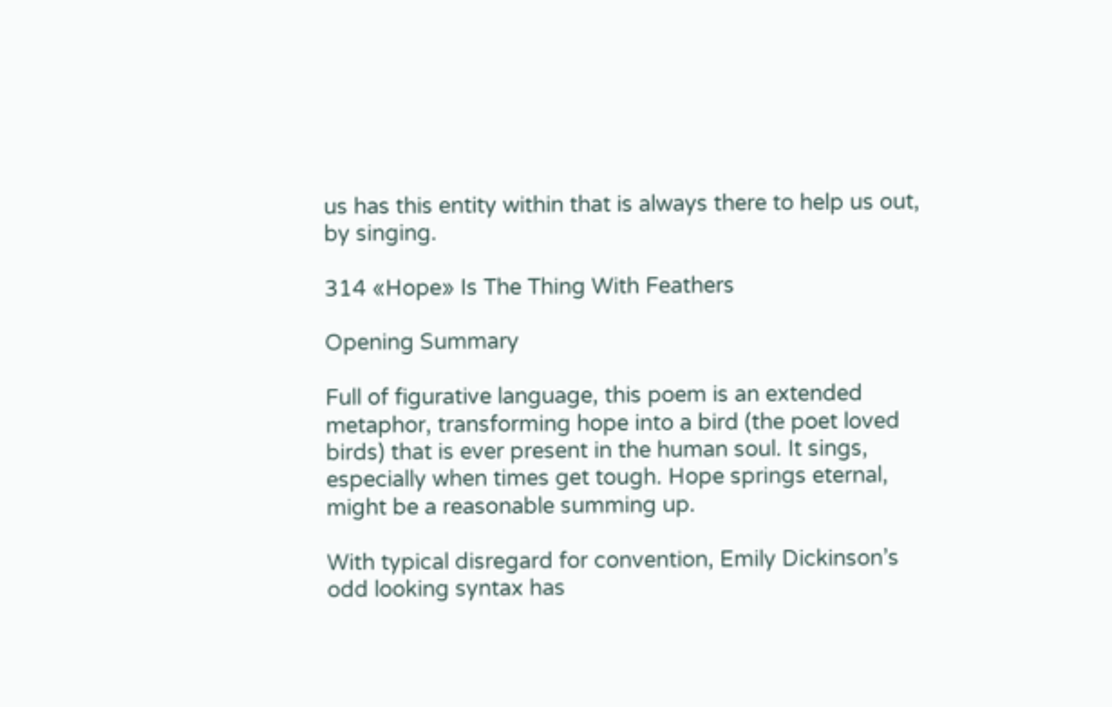us has this entity within that is always there to help us out, by singing.

314 «Hope» Is The Thing With Feathers

Opening Summary

Full of figurative language, this poem is an extended metaphor, transforming hope into a bird (the poet loved birds) that is ever present in the human soul. It sings, especially when times get tough. Hope springs eternal, might be a reasonable summing up.

With typical disregard for convention, Emily Dickinson’s odd looking syntax has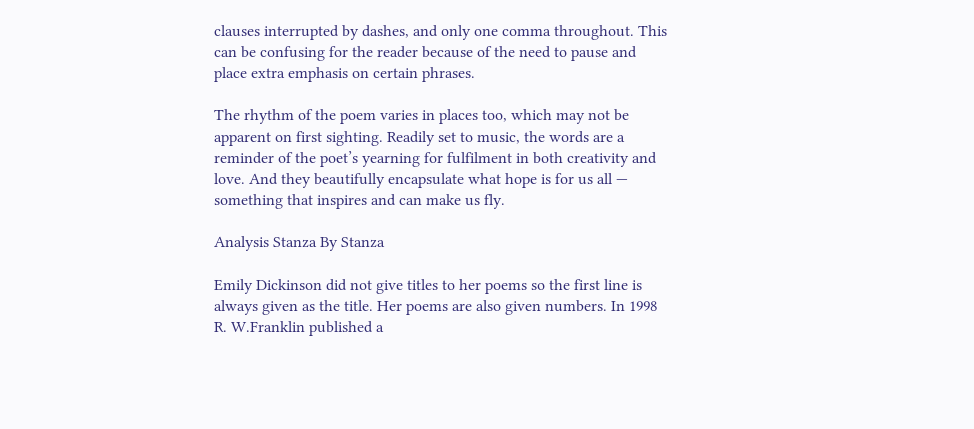clauses interrupted by dashes, and only one comma throughout. This can be confusing for the reader because of the need to pause and place extra emphasis on certain phrases.

The rhythm of the poem varies in places too, which may not be apparent on first sighting. Readily set to music, the words are a reminder of the poet’s yearning for fulfilment in both creativity and love. And they beautifully encapsulate what hope is for us all — something that inspires and can make us fly.

Analysis Stanza By Stanza

Emily Dickinson did not give titles to her poems so the first line is always given as the title. Her poems are also given numbers. In 1998 R. W.Franklin published a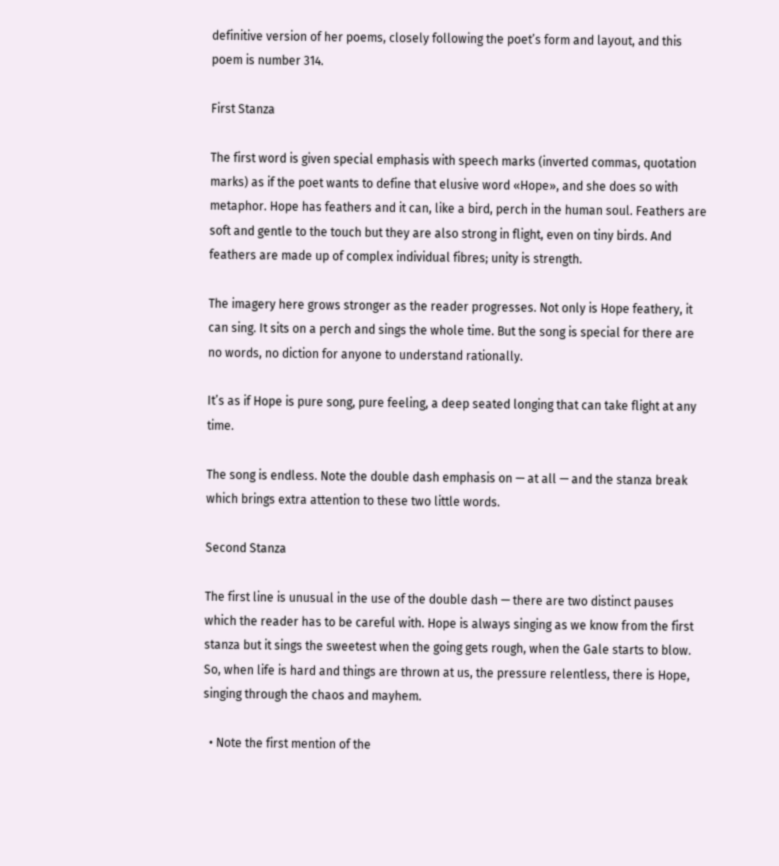definitive version of her poems, closely following the poet’s form and layout, and this poem is number 314.

First Stanza

The first word is given special emphasis with speech marks (inverted commas, quotation marks) as if the poet wants to define that elusive word «Hope», and she does so with metaphor. Hope has feathers and it can, like a bird, perch in the human soul. Feathers are soft and gentle to the touch but they are also strong in flight, even on tiny birds. And feathers are made up of complex individual fibres; unity is strength.

The imagery here grows stronger as the reader progresses. Not only is Hope feathery, it can sing. It sits on a perch and sings the whole time. But the song is special for there are no words, no diction for anyone to understand rationally.

It’s as if Hope is pure song, pure feeling, a deep seated longing that can take flight at any time.

The song is endless. Note the double dash emphasis on — at all — and the stanza break which brings extra attention to these two little words.

Second Stanza

The first line is unusual in the use of the double dash — there are two distinct pauses which the reader has to be careful with. Hope is always singing as we know from the first stanza but it sings the sweetest when the going gets rough, when the Gale starts to blow. So, when life is hard and things are thrown at us, the pressure relentless, there is Hope, singing through the chaos and mayhem.

  • Note the first mention of the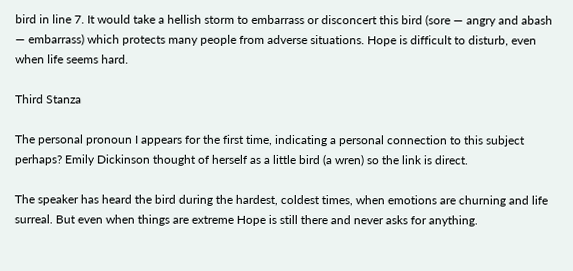bird in line 7. It would take a hellish storm to embarrass or disconcert this bird (sore — angry and abash — embarrass) which protects many people from adverse situations. Hope is difficult to disturb, even when life seems hard.

Third Stanza

The personal pronoun I appears for the first time, indicating a personal connection to this subject perhaps? Emily Dickinson thought of herself as a little bird (a wren) so the link is direct.

The speaker has heard the bird during the hardest, coldest times, when emotions are churning and life surreal. But even when things are extreme Hope is still there and never asks for anything.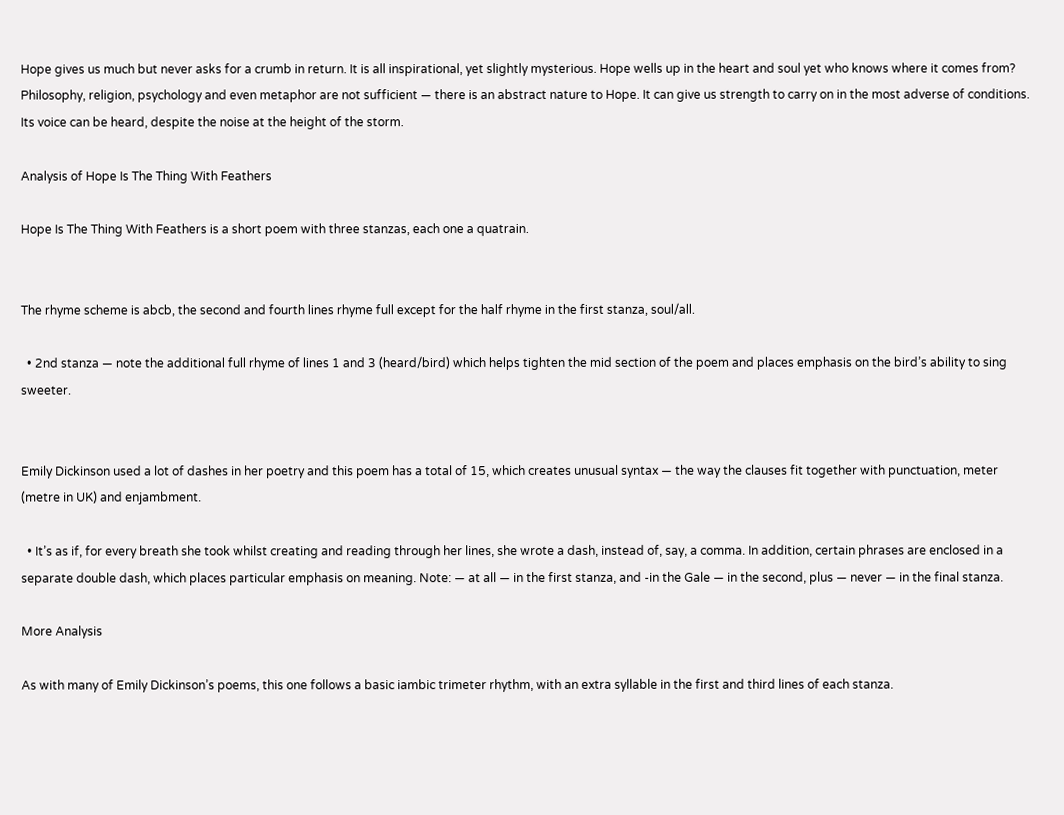Hope gives us much but never asks for a crumb in return. It is all inspirational, yet slightly mysterious. Hope wells up in the heart and soul yet who knows where it comes from? Philosophy, religion, psychology and even metaphor are not sufficient — there is an abstract nature to Hope. It can give us strength to carry on in the most adverse of conditions. Its voice can be heard, despite the noise at the height of the storm.

Analysis of Hope Is The Thing With Feathers

Hope Is The Thing With Feathers is a short poem with three stanzas, each one a quatrain.


The rhyme scheme is abcb, the second and fourth lines rhyme full except for the half rhyme in the first stanza, soul/all.

  • 2nd stanza — note the additional full rhyme of lines 1 and 3 (heard/bird) which helps tighten the mid section of the poem and places emphasis on the bird’s ability to sing sweeter.


Emily Dickinson used a lot of dashes in her poetry and this poem has a total of 15, which creates unusual syntax — the way the clauses fit together with punctuation, meter (metre in UK) and enjambment.

  • It’s as if, for every breath she took whilst creating and reading through her lines, she wrote a dash, instead of, say, a comma. In addition, certain phrases are enclosed in a separate double dash, which places particular emphasis on meaning. Note: — at all — in the first stanza, and -in the Gale — in the second, plus — never — in the final stanza.

More Analysis

As with many of Emily Dickinson’s poems, this one follows a basic iambic trimeter rhythm, with an extra syllable in the first and third lines of each stanza.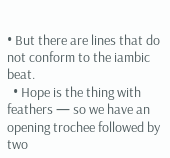• But there are lines that do not conform to the iambic beat.
  • Hope is the thing with feathers — so we have an opening trochee followed by two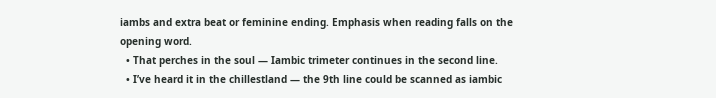iambs and extra beat or feminine ending. Emphasis when reading falls on the opening word.
  • That perches in the soul — Iambic trimeter continues in the second line.
  • I’ve heard it in the chillestland — the 9th line could be scanned as iambic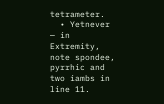tetrameter.
  • Yetnever — in Extremity, note spondee, pyrrhic and two iambs in line 11.